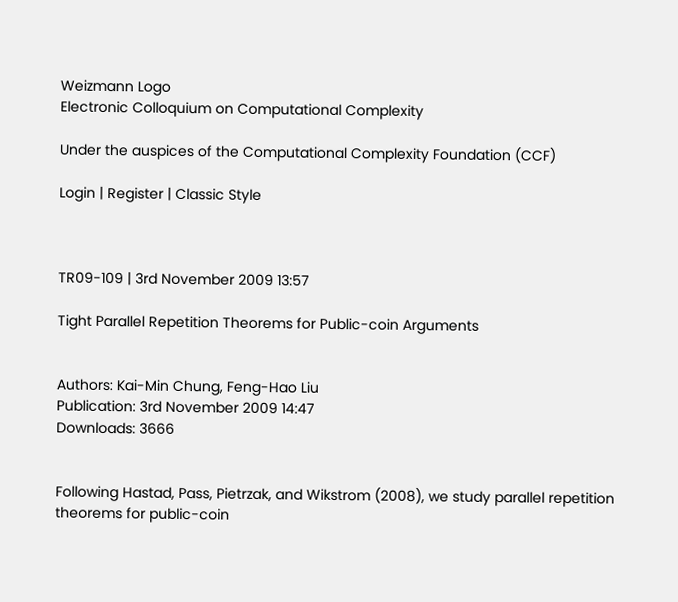Weizmann Logo
Electronic Colloquium on Computational Complexity

Under the auspices of the Computational Complexity Foundation (CCF)

Login | Register | Classic Style



TR09-109 | 3rd November 2009 13:57

Tight Parallel Repetition Theorems for Public-coin Arguments


Authors: Kai-Min Chung, Feng-Hao Liu
Publication: 3rd November 2009 14:47
Downloads: 3666


Following Hastad, Pass, Pietrzak, and Wikstrom (2008), we study parallel repetition theorems for public-coin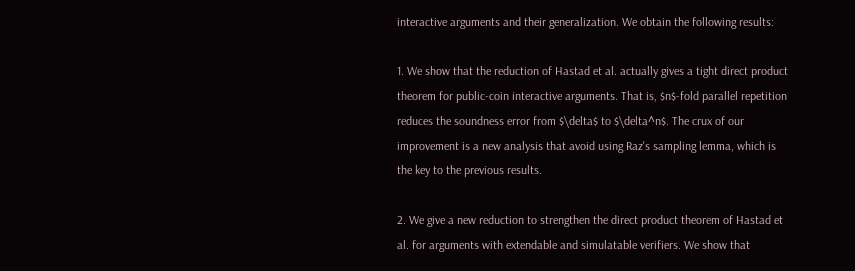interactive arguments and their generalization. We obtain the following results:

1. We show that the reduction of Hastad et al. actually gives a tight direct product theorem for public-coin interactive arguments. That is, $n$-fold parallel repetition reduces the soundness error from $\delta$ to $\delta^n$. The crux of our improvement is a new analysis that avoid using Raz's sampling lemma, which is the key to the previous results.

2. We give a new reduction to strengthen the direct product theorem of Hastad et al. for arguments with extendable and simulatable verifiers. We show that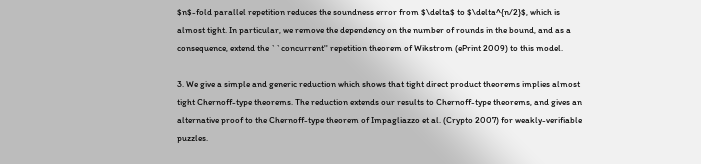$n$-fold parallel repetition reduces the soundness error from $\delta$ to $\delta^{n/2}$, which is almost tight. In particular, we remove the dependency on the number of rounds in the bound, and as a consequence, extend the ``concurrent'' repetition theorem of Wikstrom (ePrint 2009) to this model.

3. We give a simple and generic reduction which shows that tight direct product theorems implies almost tight Chernoff-type theorems. The reduction extends our results to Chernoff-type theorems, and gives an alternative proof to the Chernoff-type theorem of Impagliazzo et al. (Crypto 2007) for weakly-verifiable puzzles.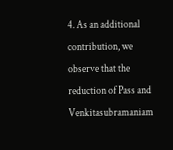4. As an additional contribution, we observe that the reduction of Pass and Venkitasubramaniam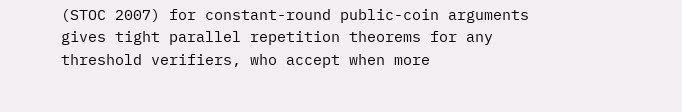(STOC 2007) for constant-round public-coin arguments gives tight parallel repetition theorems for any threshold verifiers, who accept when more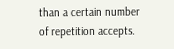than a certain number of repetition accepts.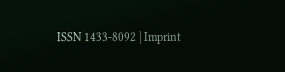ISSN 1433-8092 | Imprint